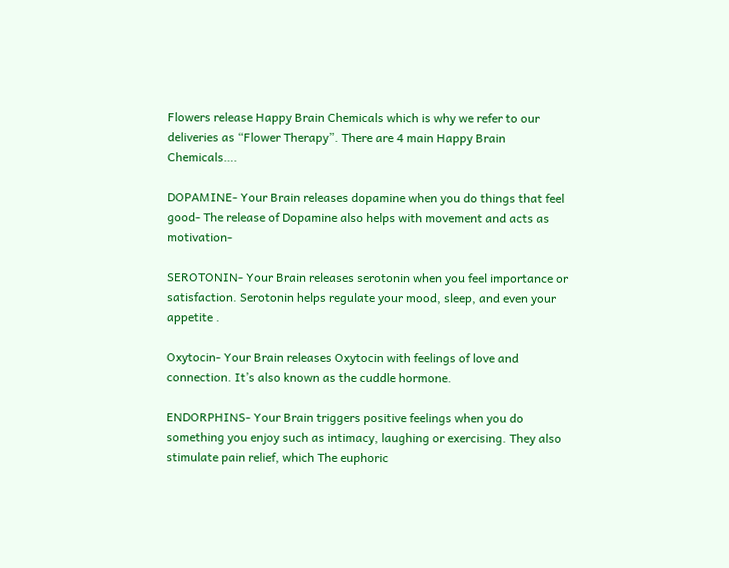Flowers release Happy Brain Chemicals which is why we refer to our deliveries as “Flower Therapy”. There are 4 main Happy Brain Chemicals….

DOPAMINE- Your Brain releases dopamine when you do things that feel good- The release of Dopamine also helps with movement and acts as motivation-

SEROTONIN- Your Brain releases serotonin when you feel importance or satisfaction. Serotonin helps regulate your mood, sleep, and even your appetite .

Oxytocin- Your Brain releases Oxytocin with feelings of love and connection. It’s also known as the cuddle hormone.

ENDORPHINS- Your Brain triggers positive feelings when you do something you enjoy such as intimacy, laughing or exercising. They also stimulate pain relief, which The euphoric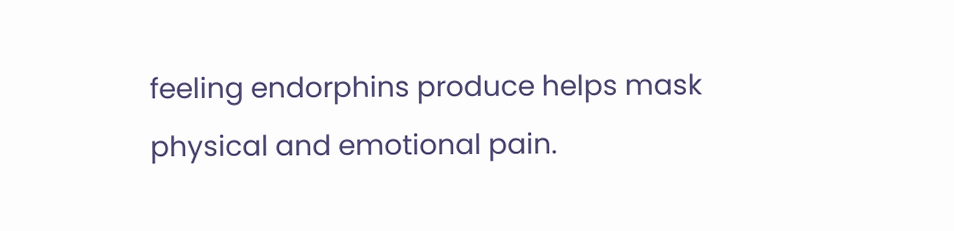feeling endorphins produce helps mask physical and emotional pain.